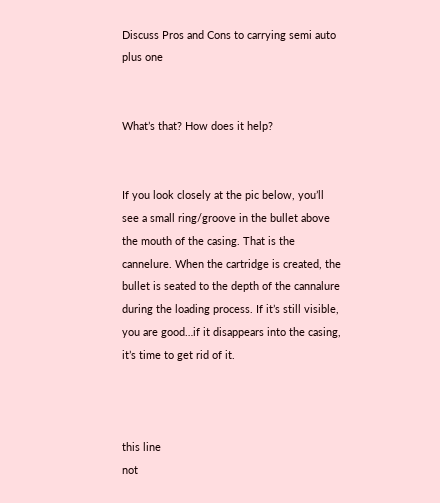Discuss Pros and Cons to carrying semi auto plus one


What’s that? How does it help?


If you look closely at the pic below, you’ll see a small ring/groove in the bullet above the mouth of the casing. That is the cannelure. When the cartridge is created, the bullet is seated to the depth of the cannalure during the loading process. If it’s still visible, you are good…if it disappears into the casing, it’s time to get rid of it.



this line
not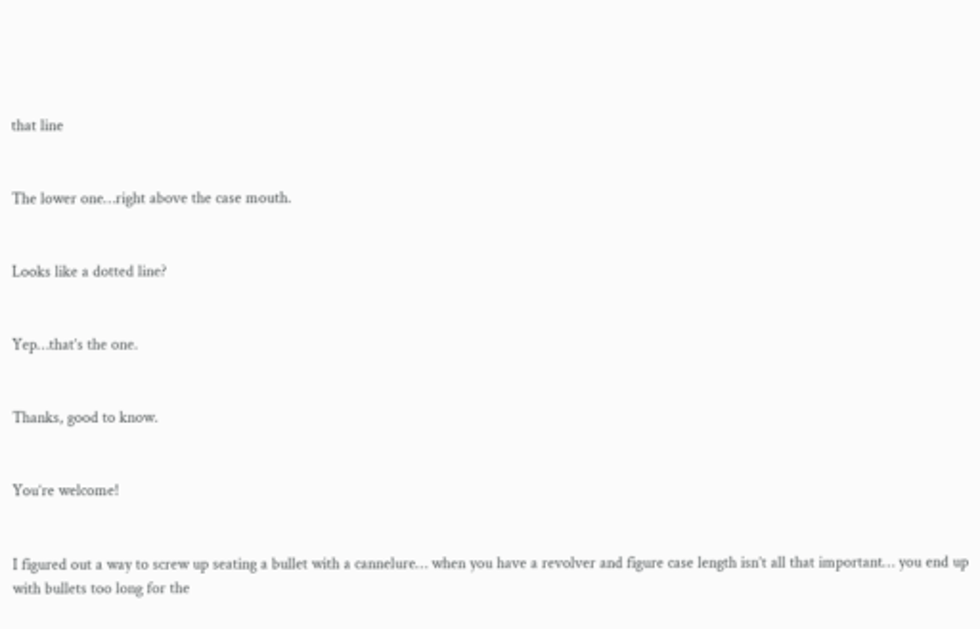that line


The lower one…right above the case mouth.


Looks like a dotted line?


Yep…that’s the one.


Thanks, good to know.


You’re welcome!


I figured out a way to screw up seating a bullet with a cannelure… when you have a revolver and figure case length isn’t all that important… you end up with bullets too long for the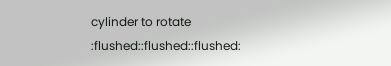cylinder to rotate :flushed::flushed::flushed: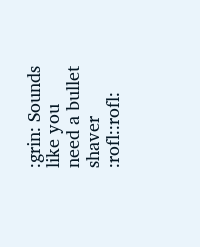:grin: Sounds like you need a bullet shaver :rofl::rofl: